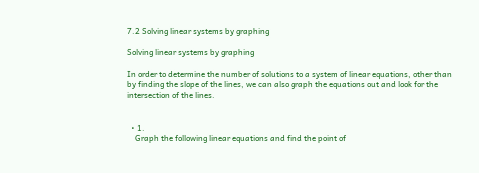7.2 Solving linear systems by graphing

Solving linear systems by graphing

In order to determine the number of solutions to a system of linear equations, other than by finding the slope of the lines, we can also graph the equations out and look for the intersection of the lines.


  • 1.
    Graph the following linear equations and find the point of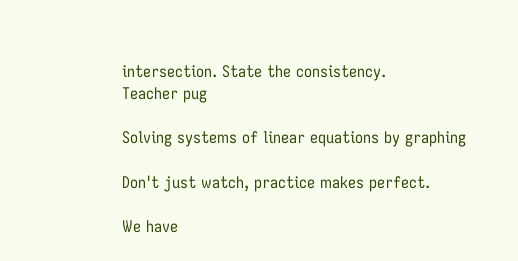intersection. State the consistency.
Teacher pug

Solving systems of linear equations by graphing

Don't just watch, practice makes perfect.

We have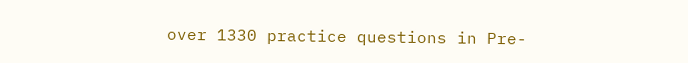over 1330 practice questions in Pre-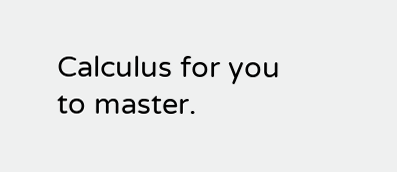Calculus for you to master.